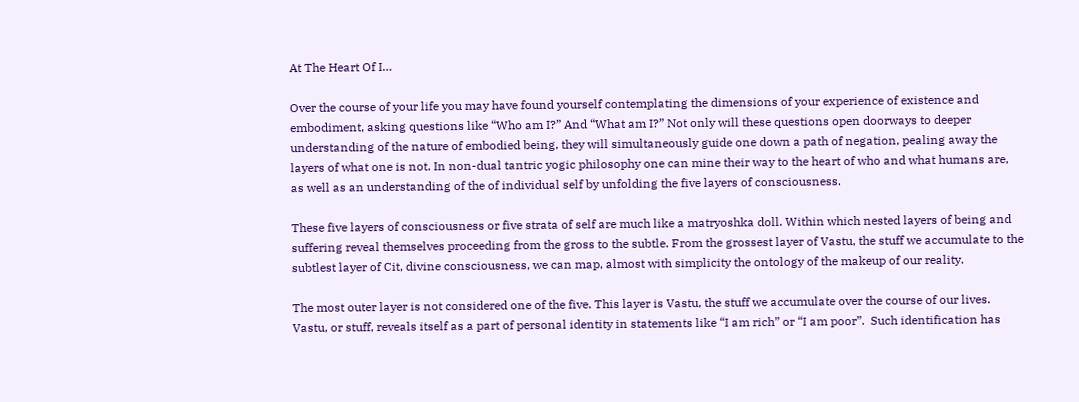At The Heart Of I…

Over the course of your life you may have found yourself contemplating the dimensions of your experience of existence and embodiment, asking questions like “Who am I?” And “What am I?” Not only will these questions open doorways to deeper understanding of the nature of embodied being, they will simultaneously guide one down a path of negation, pealing away the layers of what one is not. In non-dual tantric yogic philosophy one can mine their way to the heart of who and what humans are, as well as an understanding of the of individual self by unfolding the five layers of consciousness.

These five layers of consciousness or five strata of self are much like a matryoshka doll. Within which nested layers of being and suffering reveal themselves proceeding from the gross to the subtle. From the grossest layer of Vastu, the stuff we accumulate to the subtlest layer of Cit, divine consciousness, we can map, almost with simplicity the ontology of the makeup of our reality.

The most outer layer is not considered one of the five. This layer is Vastu, the stuff we accumulate over the course of our lives. Vastu, or stuff, reveals itself as a part of personal identity in statements like “I am rich” or “I am poor”.  Such identification has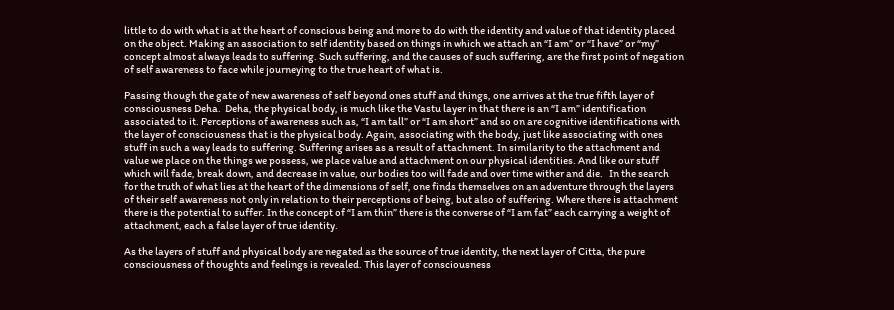little to do with what is at the heart of conscious being and more to do with the identity and value of that identity placed on the object. Making an association to self identity based on things in which we attach an “I am” or “I have” or “my” concept almost always leads to suffering. Such suffering, and the causes of such suffering, are the first point of negation of self awareness to face while journeying to the true heart of what is.

Passing though the gate of new awareness of self beyond ones stuff and things, one arrives at the true fifth layer of consciousness Deha.  Deha, the physical body, is much like the Vastu layer in that there is an “I am” identification associated to it. Perceptions of awareness such as, “I am tall” or “I am short” and so on are cognitive identifications with the layer of consciousness that is the physical body. Again, associating with the body, just like associating with ones stuff in such a way leads to suffering. Suffering arises as a result of attachment. In similarity to the attachment and value we place on the things we possess, we place value and attachment on our physical identities. And like our stuff which will fade, break down, and decrease in value, our bodies too will fade and over time wither and die.   In the search for the truth of what lies at the heart of the dimensions of self, one finds themselves on an adventure through the layers of their self awareness not only in relation to their perceptions of being, but also of suffering. Where there is attachment there is the potential to suffer. In the concept of “I am thin” there is the converse of “I am fat” each carrying a weight of attachment, each a false layer of true identity.

As the layers of stuff and physical body are negated as the source of true identity, the next layer of Citta, the pure consciousness of thoughts and feelings is revealed. This layer of consciousness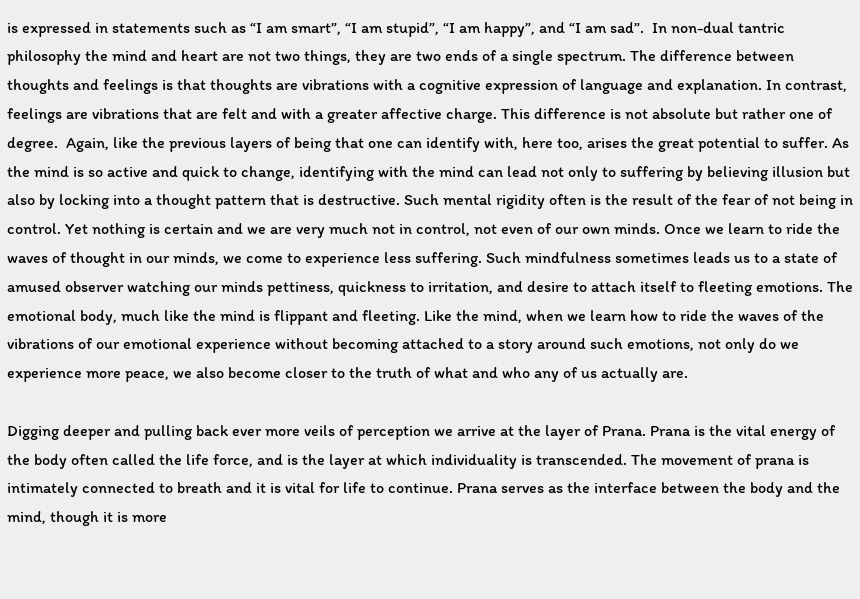is expressed in statements such as “I am smart”, “I am stupid”, “I am happy”, and “I am sad”.  In non-dual tantric philosophy the mind and heart are not two things, they are two ends of a single spectrum. The difference between thoughts and feelings is that thoughts are vibrations with a cognitive expression of language and explanation. In contrast, feelings are vibrations that are felt and with a greater affective charge. This difference is not absolute but rather one of degree.  Again, like the previous layers of being that one can identify with, here too, arises the great potential to suffer. As the mind is so active and quick to change, identifying with the mind can lead not only to suffering by believing illusion but also by locking into a thought pattern that is destructive. Such mental rigidity often is the result of the fear of not being in control. Yet nothing is certain and we are very much not in control, not even of our own minds. Once we learn to ride the waves of thought in our minds, we come to experience less suffering. Such mindfulness sometimes leads us to a state of amused observer watching our minds pettiness, quickness to irritation, and desire to attach itself to fleeting emotions. The emotional body, much like the mind is flippant and fleeting. Like the mind, when we learn how to ride the waves of the vibrations of our emotional experience without becoming attached to a story around such emotions, not only do we experience more peace, we also become closer to the truth of what and who any of us actually are.

Digging deeper and pulling back ever more veils of perception we arrive at the layer of Prana. Prana is the vital energy of the body often called the life force, and is the layer at which individuality is transcended. The movement of prana is intimately connected to breath and it is vital for life to continue. Prana serves as the interface between the body and the mind, though it is more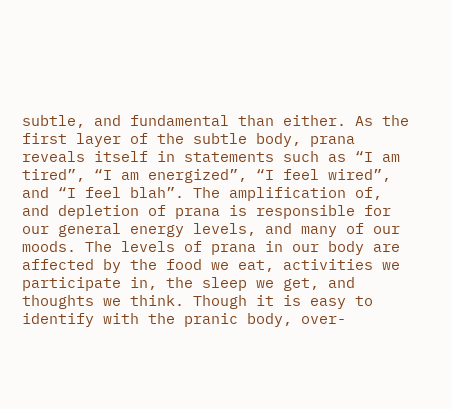subtle, and fundamental than either. As the first layer of the subtle body, prana reveals itself in statements such as “I am tired”, “I am energized”, “I feel wired”, and “I feel blah”. The amplification of, and depletion of prana is responsible for our general energy levels, and many of our moods. The levels of prana in our body are affected by the food we eat, activities we participate in, the sleep we get, and thoughts we think. Though it is easy to identify with the pranic body, over-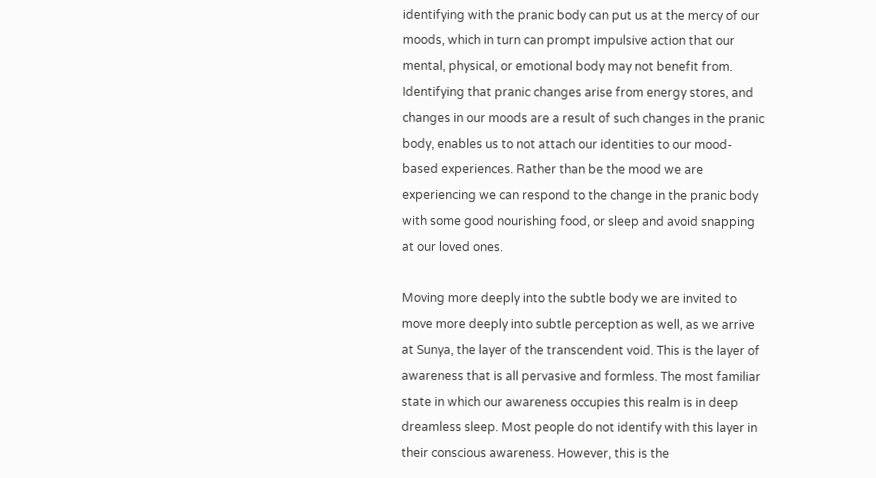identifying with the pranic body can put us at the mercy of our moods, which in turn can prompt impulsive action that our mental, physical, or emotional body may not benefit from. Identifying that pranic changes arise from energy stores, and changes in our moods are a result of such changes in the pranic body, enables us to not attach our identities to our mood-based experiences. Rather than be the mood we are experiencing we can respond to the change in the pranic body with some good nourishing food, or sleep and avoid snapping at our loved ones.

Moving more deeply into the subtle body we are invited to move more deeply into subtle perception as well, as we arrive at Sunya, the layer of the transcendent void. This is the layer of awareness that is all pervasive and formless. The most familiar state in which our awareness occupies this realm is in deep dreamless sleep. Most people do not identify with this layer in their conscious awareness. However, this is the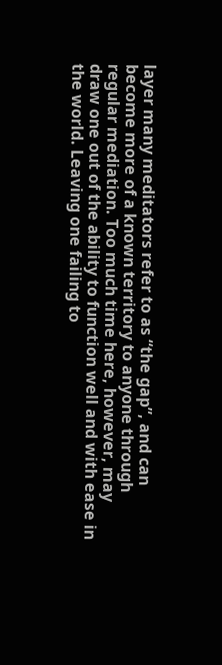layer many meditators refer to as “the gap”, and can become more of a known territory to anyone through regular mediation. Too much time here, however, may draw one out of the ability to function well and with ease in the world. Leaving one failing to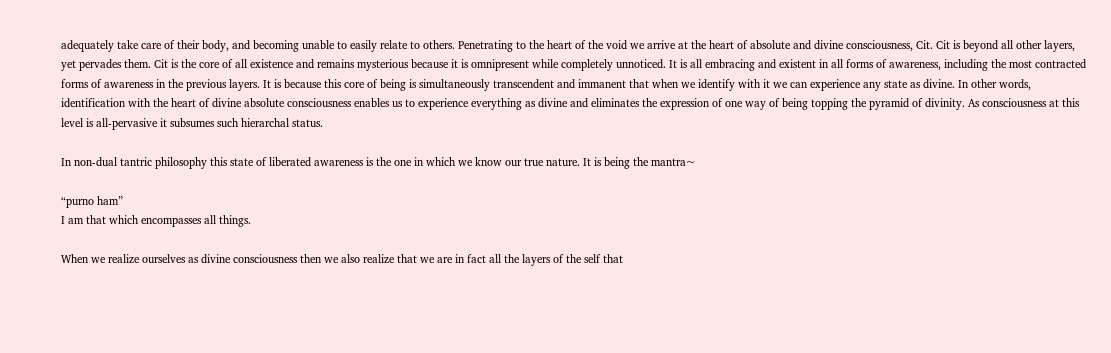adequately take care of their body, and becoming unable to easily relate to others. Penetrating to the heart of the void we arrive at the heart of absolute and divine consciousness, Cit. Cit is beyond all other layers, yet pervades them. Cit is the core of all existence and remains mysterious because it is omnipresent while completely unnoticed. It is all embracing and existent in all forms of awareness, including the most contracted forms of awareness in the previous layers. It is because this core of being is simultaneously transcendent and immanent that when we identify with it we can experience any state as divine. In other words, identification with the heart of divine absolute consciousness enables us to experience everything as divine and eliminates the expression of one way of being topping the pyramid of divinity. As consciousness at this level is all-pervasive it subsumes such hierarchal status.

In non-dual tantric philosophy this state of liberated awareness is the one in which we know our true nature. It is being the mantra~

“purno ham”
I am that which encompasses all things.

When we realize ourselves as divine consciousness then we also realize that we are in fact all the layers of the self that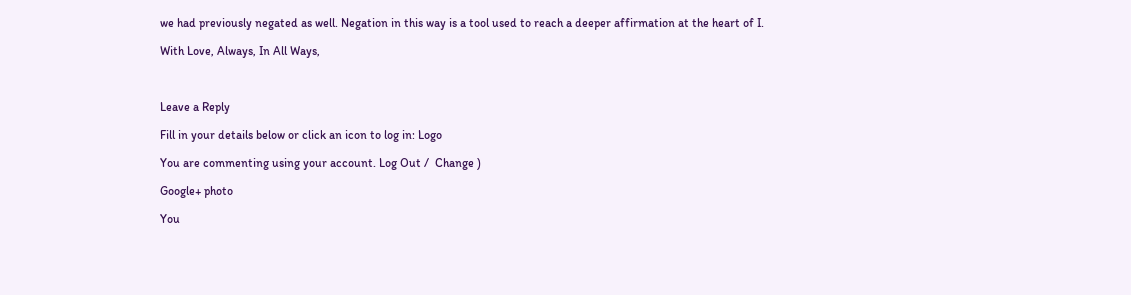we had previously negated as well. Negation in this way is a tool used to reach a deeper affirmation at the heart of I.

With Love, Always, In All Ways,



Leave a Reply

Fill in your details below or click an icon to log in: Logo

You are commenting using your account. Log Out /  Change )

Google+ photo

You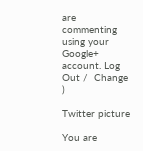are commenting using your Google+ account. Log Out /  Change )

Twitter picture

You are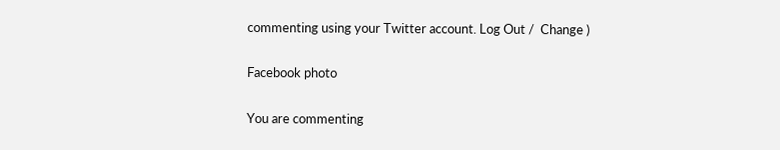commenting using your Twitter account. Log Out /  Change )

Facebook photo

You are commenting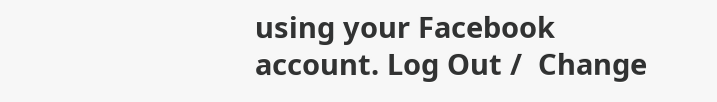using your Facebook account. Log Out /  Change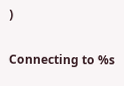)


Connecting to %s